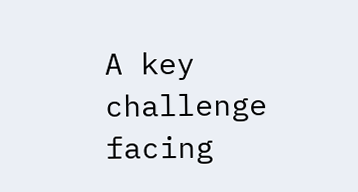A key challenge facing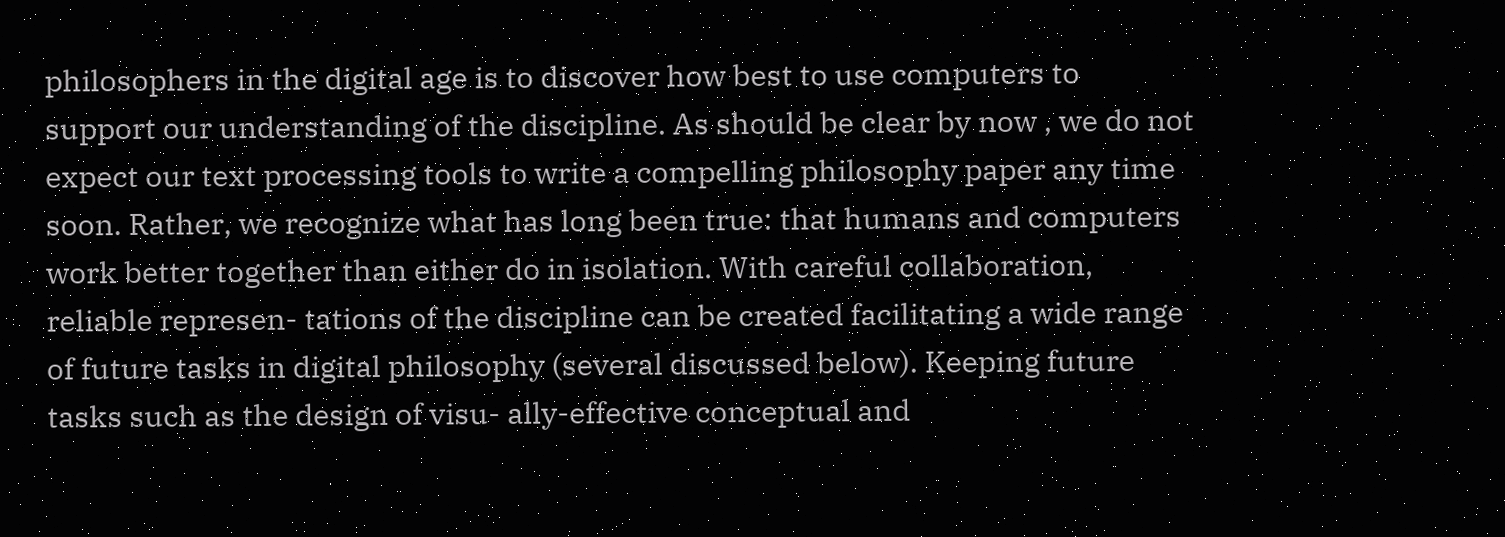philosophers in the digital age is to discover how best to use computers to support our understanding of the discipline. As should be clear by now , we do not expect our text processing tools to write a compelling philosophy paper any time soon. Rather, we recognize what has long been true: that humans and computers work better together than either do in isolation. With careful collaboration, reliable represen- tations of the discipline can be created facilitating a wide range of future tasks in digital philosophy (several discussed below). Keeping future tasks such as the design of visu- ally-effective conceptual and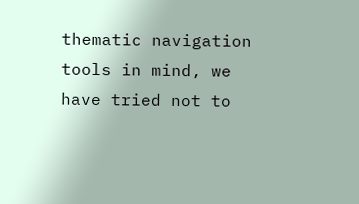thematic navigation tools in mind, we have tried not to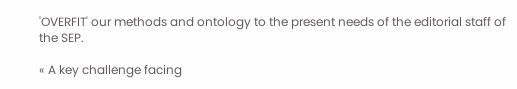'OVERFIT' our methods and ontology to the present needs of the editorial staff of the SEP.

« A key challenge facing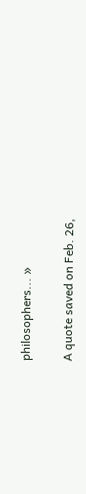philosophers... »

A quote saved on Feb. 26,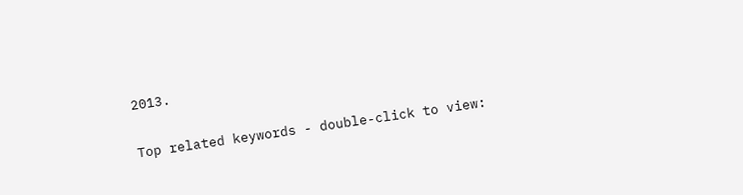2013.


Top related keywords - double-click to view: